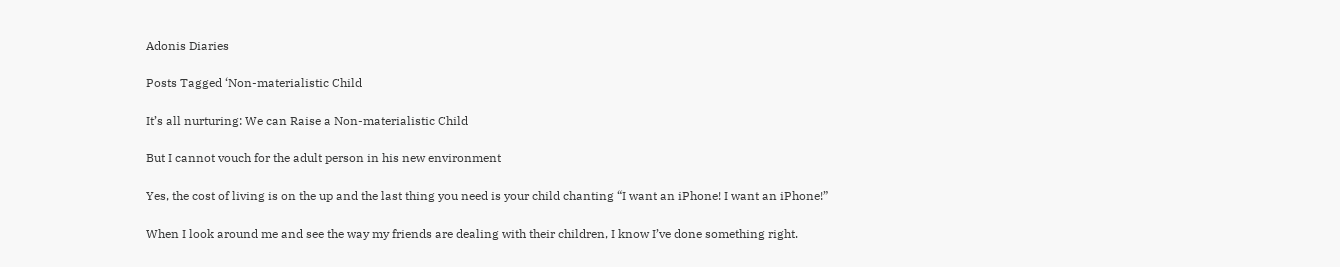Adonis Diaries

Posts Tagged ‘Non-materialistic Child

It’s all nurturing: We can Raise a Non-materialistic Child

But I cannot vouch for the adult person in his new environment

Yes, the cost of living is on the up and the last thing you need is your child chanting “I want an iPhone! I want an iPhone!”

When I look around me and see the way my friends are dealing with their children, I know I’ve done something right.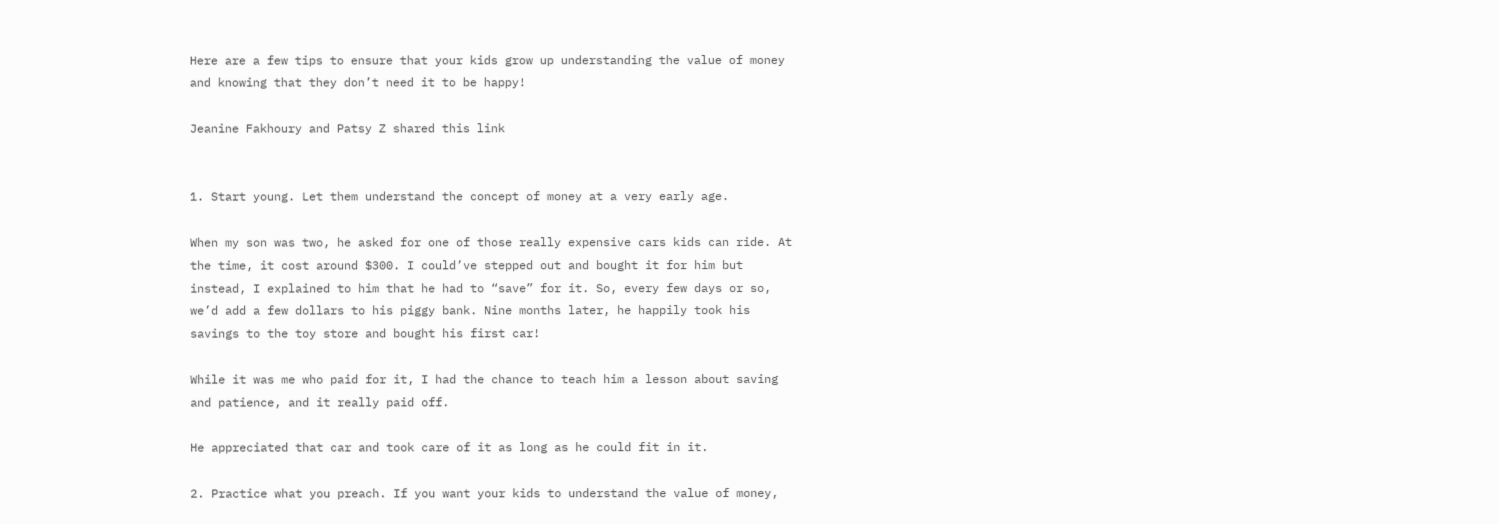Here are a few tips to ensure that your kids grow up understanding the value of money and knowing that they don’t need it to be happy!

Jeanine Fakhoury and Patsy Z shared this link


1. Start young. Let them understand the concept of money at a very early age.

When my son was two, he asked for one of those really expensive cars kids can ride. At the time, it cost around $300. I could’ve stepped out and bought it for him but instead, I explained to him that he had to “save” for it. So, every few days or so, we’d add a few dollars to his piggy bank. Nine months later, he happily took his savings to the toy store and bought his first car!

While it was me who paid for it, I had the chance to teach him a lesson about saving and patience, and it really paid off.

He appreciated that car and took care of it as long as he could fit in it.

2. Practice what you preach. If you want your kids to understand the value of money,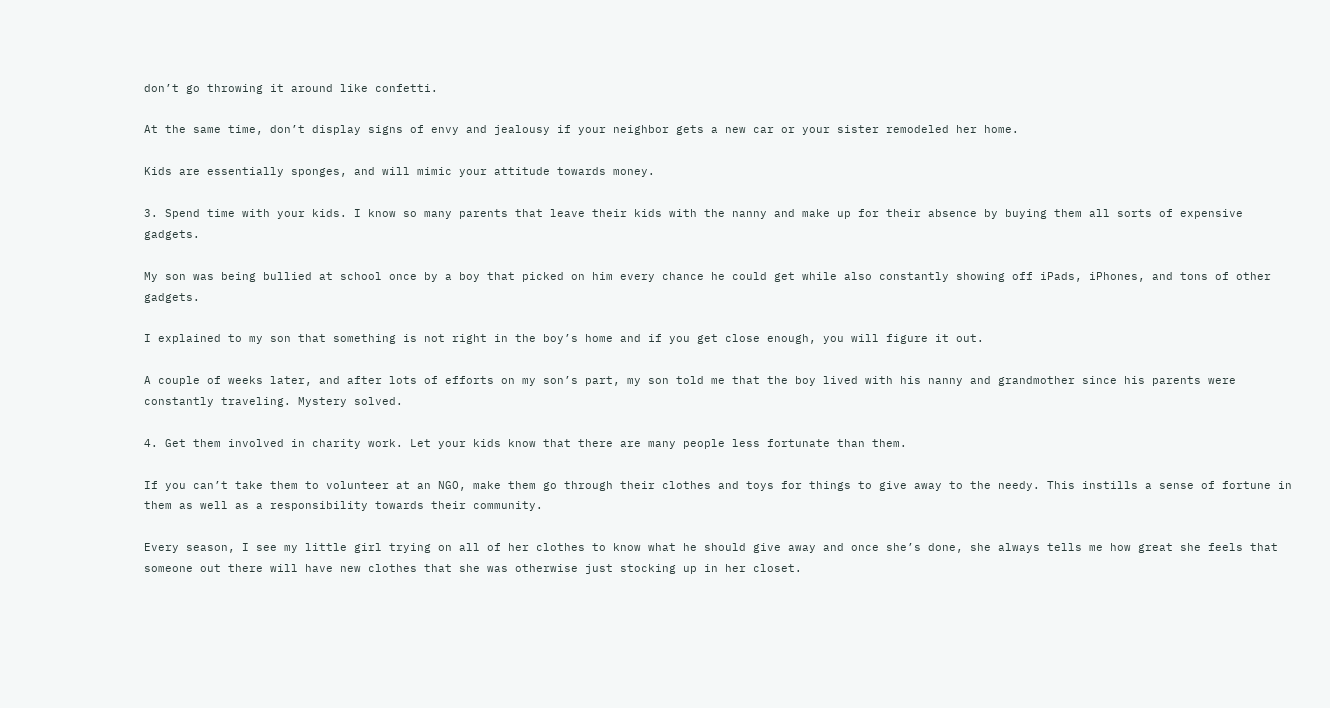don’t go throwing it around like confetti.

At the same time, don’t display signs of envy and jealousy if your neighbor gets a new car or your sister remodeled her home.

Kids are essentially sponges, and will mimic your attitude towards money.

3. Spend time with your kids. I know so many parents that leave their kids with the nanny and make up for their absence by buying them all sorts of expensive gadgets.

My son was being bullied at school once by a boy that picked on him every chance he could get while also constantly showing off iPads, iPhones, and tons of other gadgets.

I explained to my son that something is not right in the boy’s home and if you get close enough, you will figure it out.

A couple of weeks later, and after lots of efforts on my son’s part, my son told me that the boy lived with his nanny and grandmother since his parents were constantly traveling. Mystery solved.

4. Get them involved in charity work. Let your kids know that there are many people less fortunate than them.

If you can’t take them to volunteer at an NGO, make them go through their clothes and toys for things to give away to the needy. This instills a sense of fortune in them as well as a responsibility towards their community.

Every season, I see my little girl trying on all of her clothes to know what he should give away and once she’s done, she always tells me how great she feels that someone out there will have new clothes that she was otherwise just stocking up in her closet.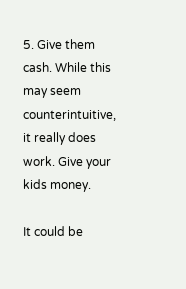5. Give them cash. While this may seem counterintuitive, it really does work. Give your kids money.

It could be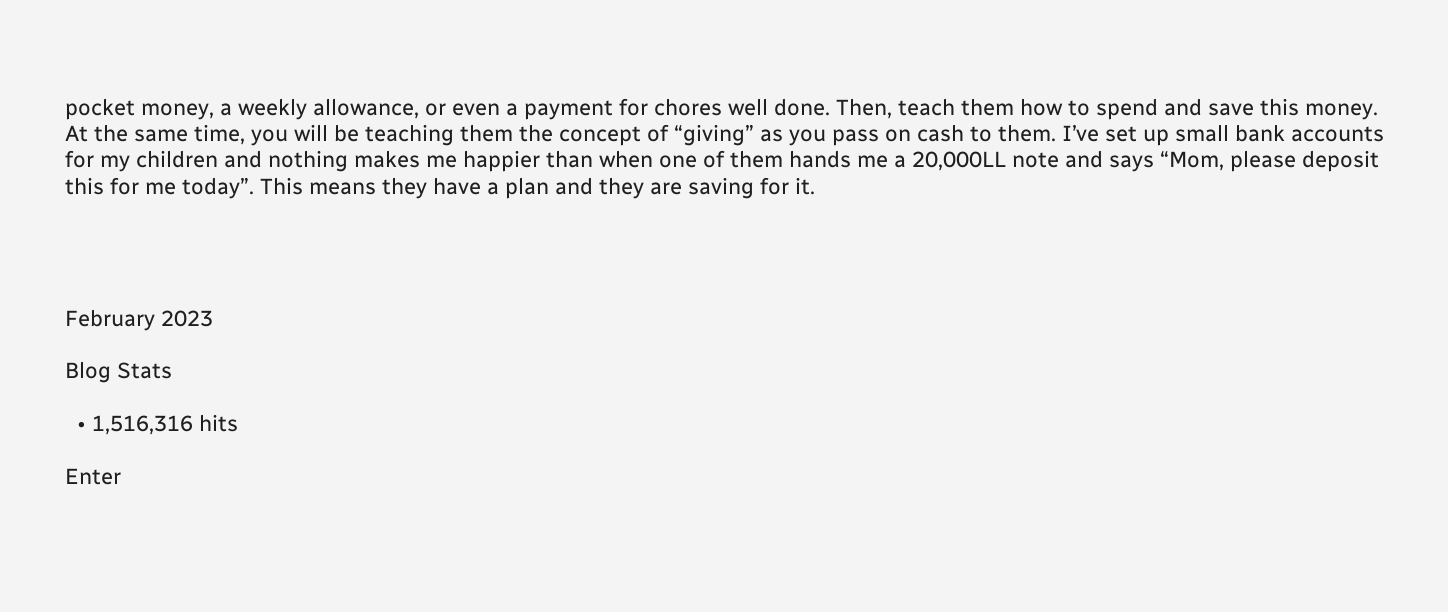pocket money, a weekly allowance, or even a payment for chores well done. Then, teach them how to spend and save this money. At the same time, you will be teaching them the concept of “giving” as you pass on cash to them. I’ve set up small bank accounts for my children and nothing makes me happier than when one of them hands me a 20,000LL note and says “Mom, please deposit this for me today”. This means they have a plan and they are saving for it.




February 2023

Blog Stats

  • 1,516,316 hits

Enter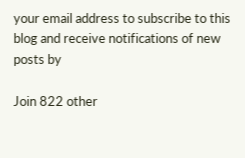your email address to subscribe to this blog and receive notifications of new posts by

Join 822 other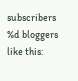subscribers
%d bloggers like this: